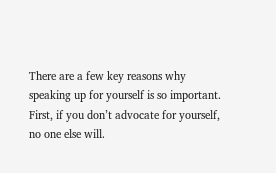There are a few key reasons why speaking up for yourself is so important. First, if you don’t advocate for yourself, no one else will.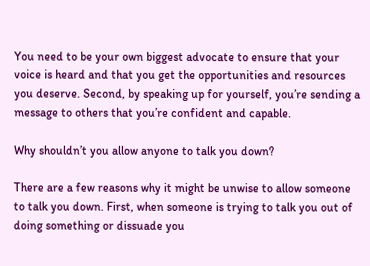You need to be your own biggest advocate to ensure that your voice is heard and that you get the opportunities and resources you deserve. Second, by speaking up for yourself, you’re sending a message to others that you’re confident and capable.

Why shouldn’t you allow anyone to talk you down?

There are a few reasons why it might be unwise to allow someone to talk you down. First, when someone is trying to talk you out of doing something or dissuade you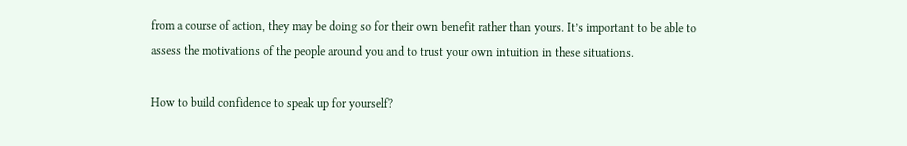from a course of action, they may be doing so for their own benefit rather than yours. It’s important to be able to assess the motivations of the people around you and to trust your own intuition in these situations.

How to build confidence to speak up for yourself?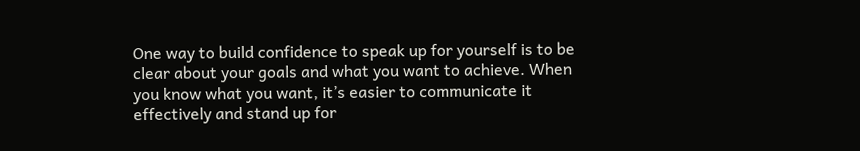One way to build confidence to speak up for yourself is to be clear about your goals and what you want to achieve. When you know what you want, it’s easier to communicate it effectively and stand up for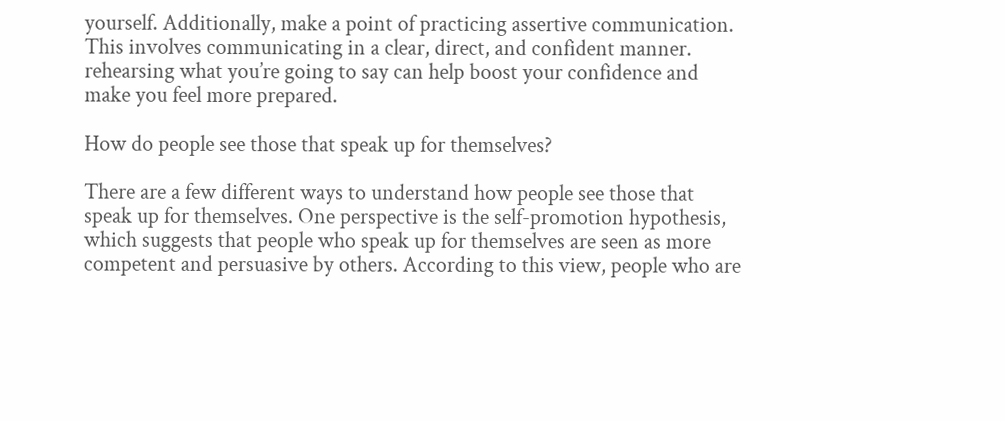yourself. Additionally, make a point of practicing assertive communication. This involves communicating in a clear, direct, and confident manner. rehearsing what you’re going to say can help boost your confidence and make you feel more prepared.

How do people see those that speak up for themselves?

There are a few different ways to understand how people see those that speak up for themselves. One perspective is the self-promotion hypothesis, which suggests that people who speak up for themselves are seen as more competent and persuasive by others. According to this view, people who are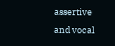assertive and vocal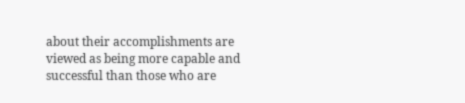about their accomplishments are viewed as being more capable and successful than those who are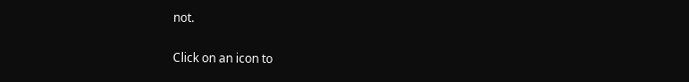not.

Click on an icon to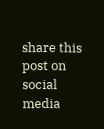share this post on social media